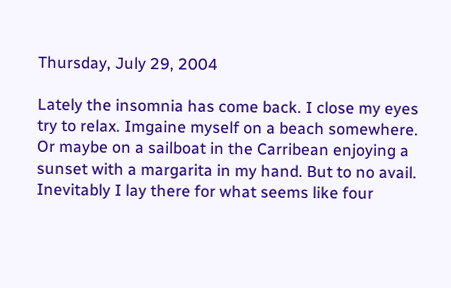Thursday, July 29, 2004

Lately the insomnia has come back. I close my eyes try to relax. Imgaine myself on a beach somewhere. Or maybe on a sailboat in the Carribean enjoying a sunset with a margarita in my hand. But to no avail. Inevitably I lay there for what seems like four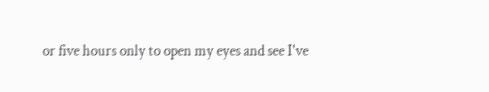or five hours only to open my eyes and see I've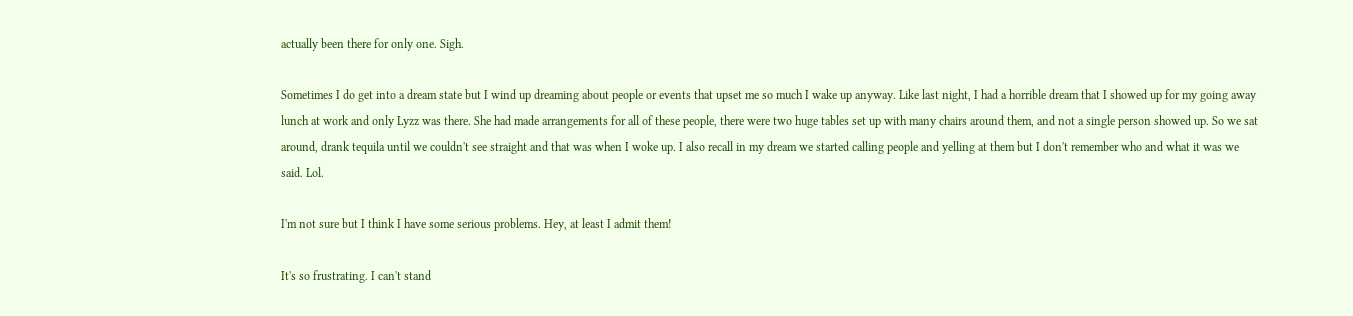actually been there for only one. Sigh.

Sometimes I do get into a dream state but I wind up dreaming about people or events that upset me so much I wake up anyway. Like last night, I had a horrible dream that I showed up for my going away lunch at work and only Lyzz was there. She had made arrangements for all of these people, there were two huge tables set up with many chairs around them, and not a single person showed up. So we sat around, drank tequila until we couldn't see straight and that was when I woke up. I also recall in my dream we started calling people and yelling at them but I don't remember who and what it was we said. Lol.

I'm not sure but I think I have some serious problems. Hey, at least I admit them!

It's so frustrating. I can't stand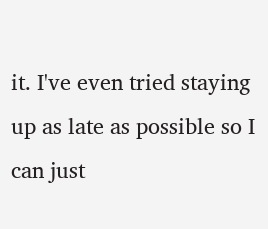it. I've even tried staying up as late as possible so I can just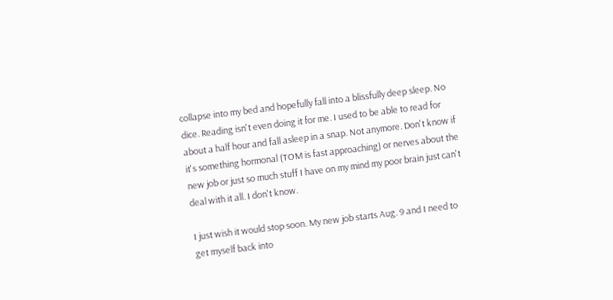collapse into my bed and hopefully fall into a blissfully deep sleep. No dice. Reading isn't even doing it for me. I used to be able to read for about a half hour and fall asleep in a snap. Not anymore. Don't know if it's something hormonal (TOM is fast approaching) or nerves about the new job or just so much stuff I have on my mind my poor brain just can't deal with it all. I don't know.

I just wish it would stop soon. My new job starts Aug. 9 and I need to get myself back into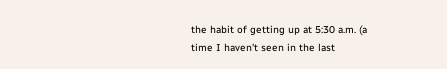the habit of getting up at 5:30 a.m. (a time I haven't seen in the last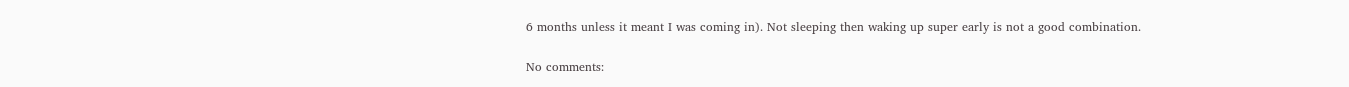6 months unless it meant I was coming in). Not sleeping then waking up super early is not a good combination.

No comments: